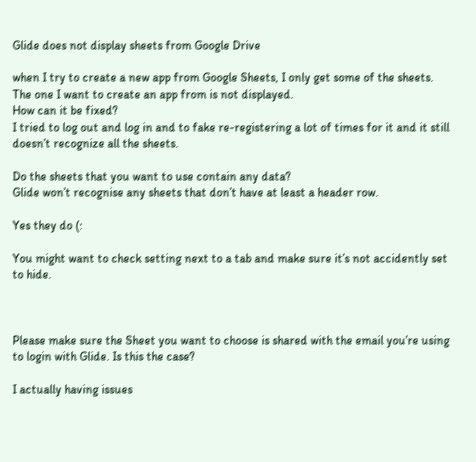Glide does not display sheets from Google Drive

when I try to create a new app from Google Sheets, I only get some of the sheets.
The one I want to create an app from is not displayed.
How can it be fixed?
I tried to log out and log in and to fake re-registering a lot of times for it and it still doesn’t recognize all the sheets.

Do the sheets that you want to use contain any data?
Glide won’t recognise any sheets that don’t have at least a header row.

Yes they do (:

You might want to check setting next to a tab and make sure it’s not accidently set to hide.



Please make sure the Sheet you want to choose is shared with the email you’re using to login with Glide. Is this the case?

I actually having issues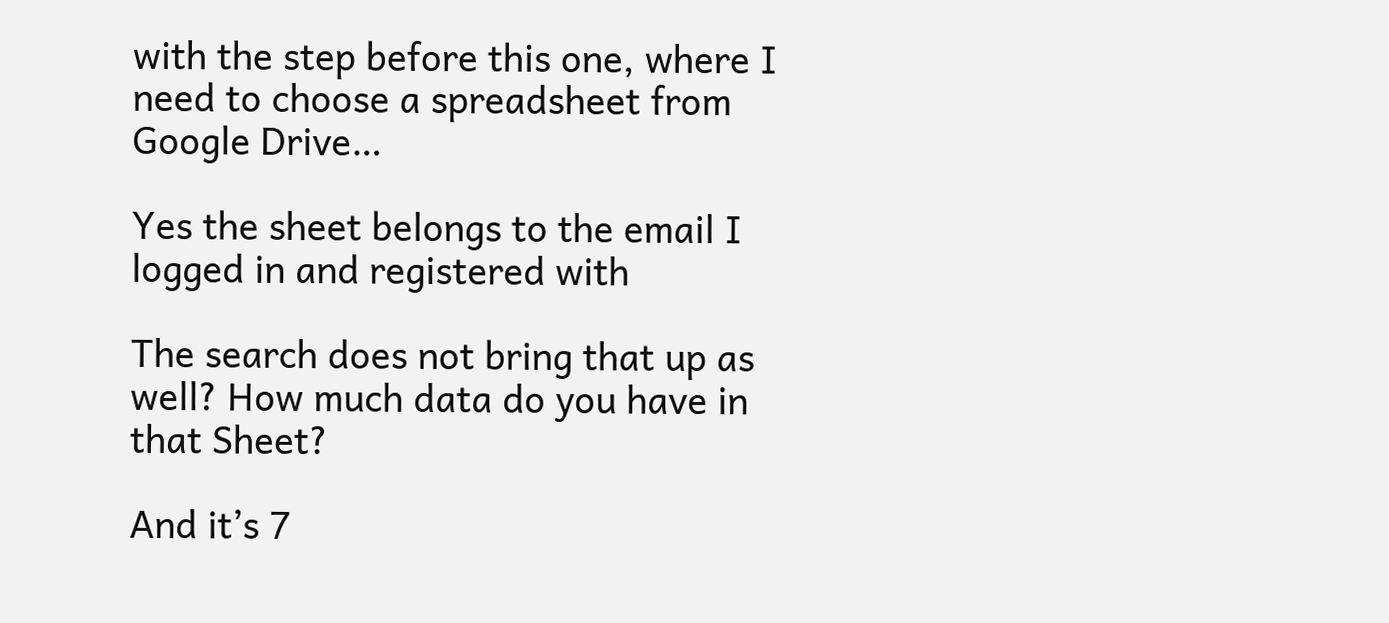with the step before this one, where I need to choose a spreadsheet from Google Drive…

Yes the sheet belongs to the email I logged in and registered with

The search does not bring that up as well? How much data do you have in that Sheet?

And it’s 7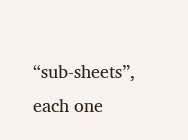“sub-sheets”, each one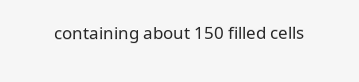containing about 150 filled cells